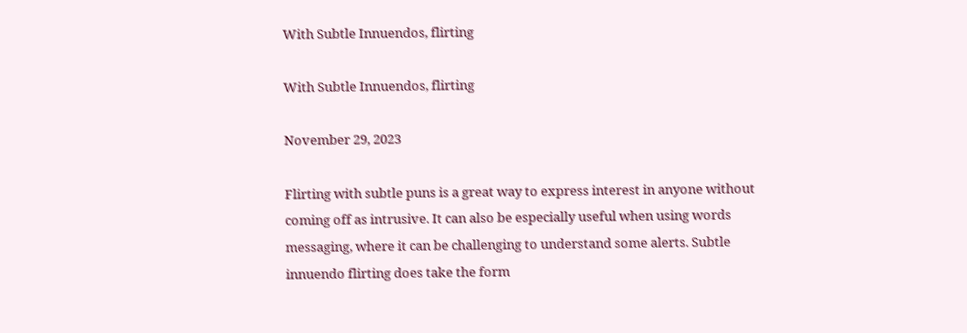With Subtle Innuendos, flirting

With Subtle Innuendos, flirting

November 29, 2023

Flirting with subtle puns is a great way to express interest in anyone without coming off as intrusive. It can also be especially useful when using words messaging, where it can be challenging to understand some alerts. Subtle innuendo flirting does take the form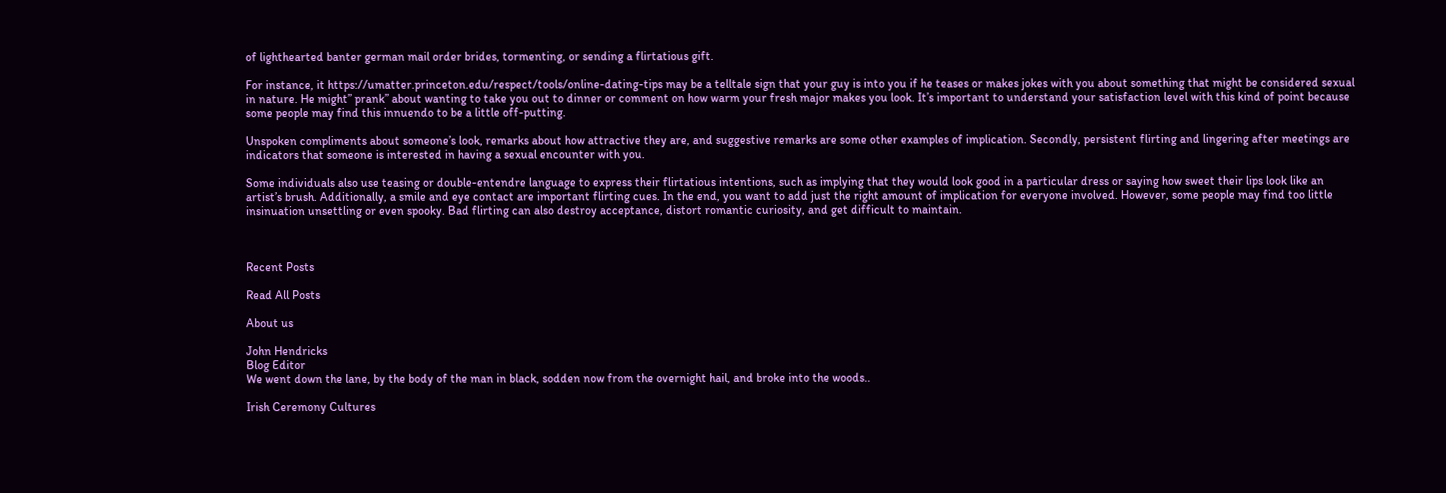of lighthearted banter german mail order brides, tormenting, or sending a flirtatious gift.

For instance, it https://umatter.princeton.edu/respect/tools/online-dating-tips may be a telltale sign that your guy is into you if he teases or makes jokes with you about something that might be considered sexual in nature. He might” prank” about wanting to take you out to dinner or comment on how warm your fresh major makes you look. It’s important to understand your satisfaction level with this kind of point because some people may find this innuendo to be a little off-putting.

Unspoken compliments about someone’s look, remarks about how attractive they are, and suggestive remarks are some other examples of implication. Secondly, persistent flirting and lingering after meetings are indicators that someone is interested in having a sexual encounter with you.

Some individuals also use teasing or double-entendre language to express their flirtatious intentions, such as implying that they would look good in a particular dress or saying how sweet their lips look like an artist’s brush. Additionally, a smile and eye contact are important flirting cues. In the end, you want to add just the right amount of implication for everyone involved. However, some people may find too little insinuation unsettling or even spooky. Bad flirting can also destroy acceptance, distort romantic curiosity, and get difficult to maintain.



Recent Posts

Read All Posts

About us

John Hendricks
Blog Editor
We went down the lane, by the body of the man in black, sodden now from the overnight hail, and broke into the woods..

Irish Ceremony Cultures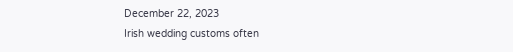December 22, 2023
Irish wedding customs often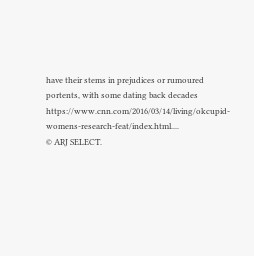have their stems in prejudices or rumoured portents, with some dating back decades https://www.cnn.com/2016/03/14/living/okcupid-womens-research-feat/index.html....
© ARJ SELECT.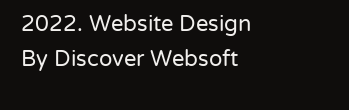2022. Website Design By Discover Websoft